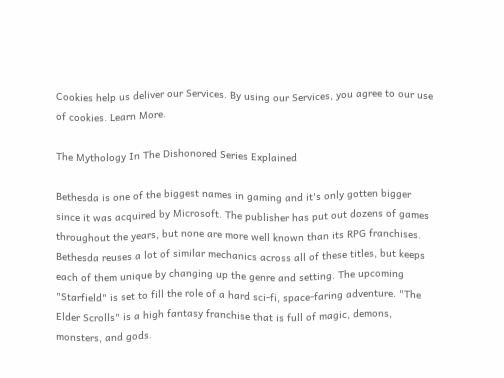Cookies help us deliver our Services. By using our Services, you agree to our use of cookies. Learn More.

The Mythology In The Dishonored Series Explained

Bethesda is one of the biggest names in gaming and it's only gotten bigger since it was acquired by Microsoft. The publisher has put out dozens of games throughout the years, but none are more well known than its RPG franchises. Bethesda reuses a lot of similar mechanics across all of these titles, but keeps each of them unique by changing up the genre and setting. The upcoming "Starfield" is set to fill the role of a hard sci-fi, space-faring adventure. "The Elder Scrolls" is a high fantasy franchise that is full of magic, demons, monsters, and gods.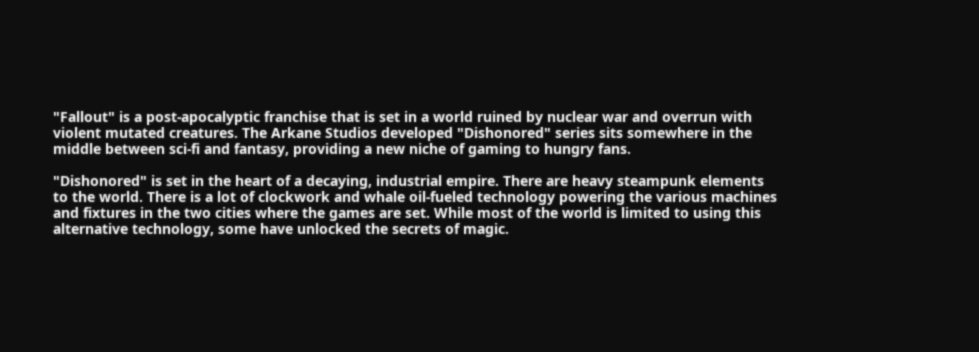"Fallout" is a post-apocalyptic franchise that is set in a world ruined by nuclear war and overrun with violent mutated creatures. The Arkane Studios developed "Dishonored" series sits somewhere in the middle between sci-fi and fantasy, providing a new niche of gaming to hungry fans.

"Dishonored" is set in the heart of a decaying, industrial empire. There are heavy steampunk elements to the world. There is a lot of clockwork and whale oil-fueled technology powering the various machines and fixtures in the two cities where the games are set. While most of the world is limited to using this alternative technology, some have unlocked the secrets of magic.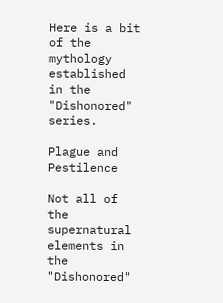Here is a bit of the mythology established in the "Dishonored" series.

Plague and Pestilence

Not all of the supernatural elements in the "Dishonored"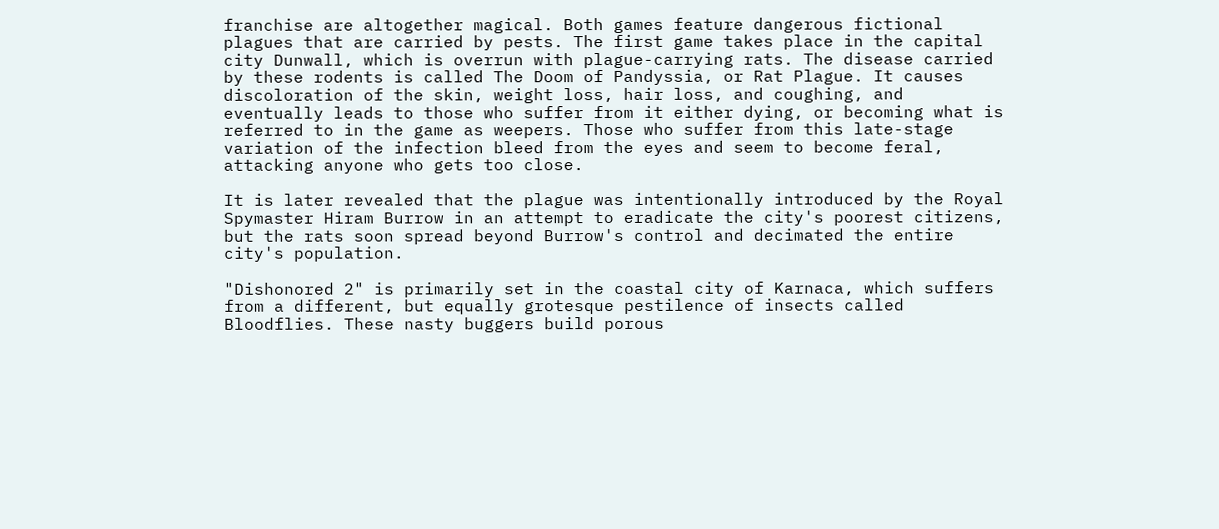franchise are altogether magical. Both games feature dangerous fictional plagues that are carried by pests. The first game takes place in the capital city Dunwall, which is overrun with plague-carrying rats. The disease carried by these rodents is called The Doom of Pandyssia, or Rat Plague. It causes discoloration of the skin, weight loss, hair loss, and coughing, and eventually leads to those who suffer from it either dying, or becoming what is referred to in the game as weepers. Those who suffer from this late-stage variation of the infection bleed from the eyes and seem to become feral, attacking anyone who gets too close.

It is later revealed that the plague was intentionally introduced by the Royal Spymaster Hiram Burrow in an attempt to eradicate the city's poorest citizens, but the rats soon spread beyond Burrow's control and decimated the entire city's population.

"Dishonored 2" is primarily set in the coastal city of Karnaca, which suffers from a different, but equally grotesque pestilence of insects called Bloodflies. These nasty buggers build porous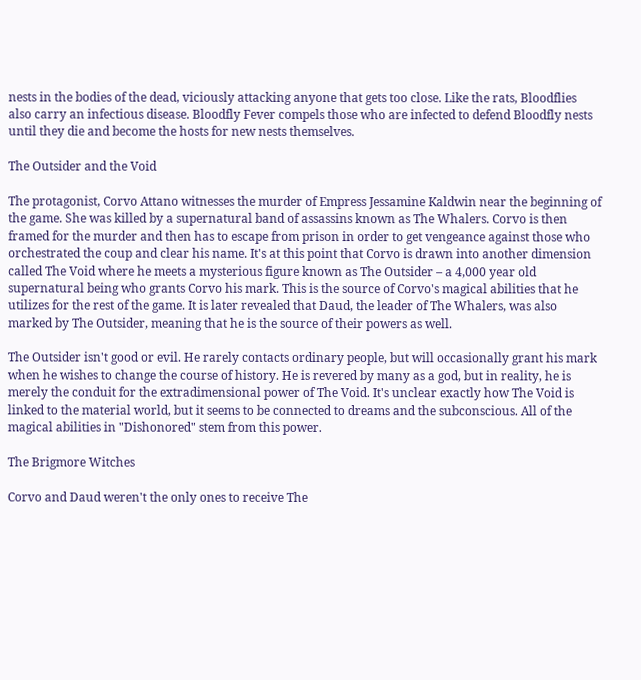nests in the bodies of the dead, viciously attacking anyone that gets too close. Like the rats, Bloodflies also carry an infectious disease. Bloodfly Fever compels those who are infected to defend Bloodfly nests until they die and become the hosts for new nests themselves.

The Outsider and the Void

The protagonist, Corvo Attano witnesses the murder of Empress Jessamine Kaldwin near the beginning of the game. She was killed by a supernatural band of assassins known as The Whalers. Corvo is then framed for the murder and then has to escape from prison in order to get vengeance against those who orchestrated the coup and clear his name. It's at this point that Corvo is drawn into another dimension called The Void where he meets a mysterious figure known as The Outsider – a 4,000 year old supernatural being who grants Corvo his mark. This is the source of Corvo's magical abilities that he utilizes for the rest of the game. It is later revealed that Daud, the leader of The Whalers, was also marked by The Outsider, meaning that he is the source of their powers as well.

The Outsider isn't good or evil. He rarely contacts ordinary people, but will occasionally grant his mark when he wishes to change the course of history. He is revered by many as a god, but in reality, he is merely the conduit for the extradimensional power of The Void. It's unclear exactly how The Void is linked to the material world, but it seems to be connected to dreams and the subconscious. All of the magical abilities in "Dishonored" stem from this power.

The Brigmore Witches

Corvo and Daud weren't the only ones to receive The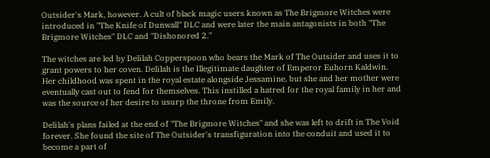Outsider's Mark, however. A cult of black magic users known as The Brigmore Witches were introduced in "The Knife of Dunwall" DLC and were later the main antagonists in both "The Brigmore Witches" DLC and "Dishonored 2."

The witches are led by Delilah Copperspoon who bears the Mark of The Outsider and uses it to grant powers to her coven. Delilah is the Illegitimate daughter of Emperor Euhorn Kaldwin. Her childhood was spent in the royal estate alongside Jessamine, but she and her mother were eventually cast out to fend for themselves. This instilled a hatred for the royal family in her and was the source of her desire to usurp the throne from Emily.

Delilah's plans failed at the end of "The Brigmore Witches" and she was left to drift in The Void forever. She found the site of The Outsider's transfiguration into the conduit and used it to become a part of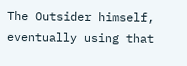The Outsider himself, eventually using that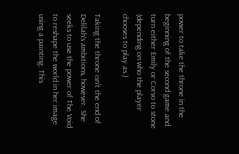power to take the throne in the beginning of the second game and turn either Emily or Corvo to stone (depending on who the player chooses to play as.)

Taking the throne isn't the end of Delilah's ambitions, however. She seeks to use the power of The Void to reshape the world in her image using a painting. This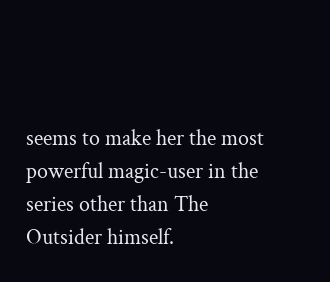seems to make her the most powerful magic-user in the series other than The Outsider himself.